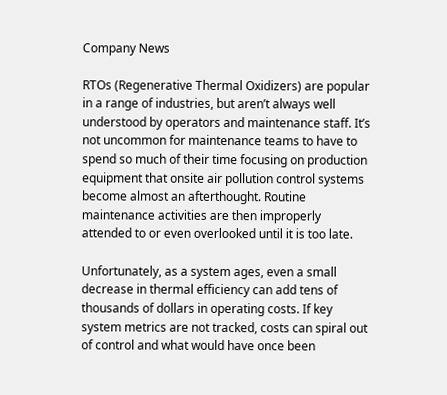Company News

RTOs (Regenerative Thermal Oxidizers) are popular in a range of industries, but aren’t always well understood by operators and maintenance staff. It’s not uncommon for maintenance teams to have to spend so much of their time focusing on production equipment that onsite air pollution control systems become almost an afterthought. Routine maintenance activities are then improperly attended to or even overlooked until it is too late.

Unfortunately, as a system ages, even a small decrease in thermal efficiency can add tens of thousands of dollars in operating costs. If key system metrics are not tracked, costs can spiral out of control and what would have once been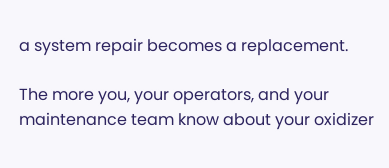a system repair becomes a replacement.

The more you, your operators, and your maintenance team know about your oxidizer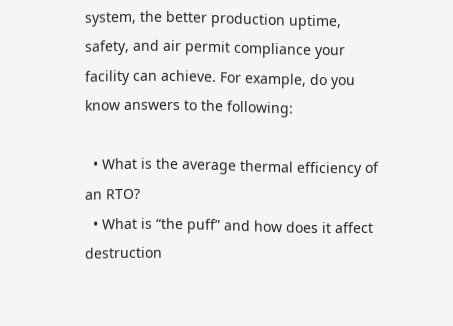system, the better production uptime, safety, and air permit compliance your facility can achieve. For example, do you know answers to the following:

  • What is the average thermal efficiency of an RTO?
  • What is “the puff” and how does it affect destruction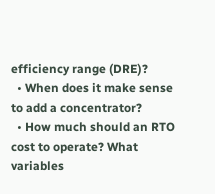efficiency range (DRE)?
  • When does it make sense to add a concentrator?
  • How much should an RTO cost to operate? What variables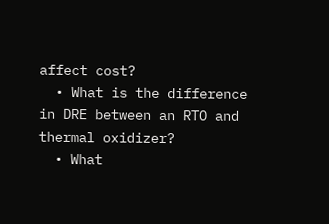affect cost?
  • What is the difference in DRE between an RTO and thermal oxidizer?
  • What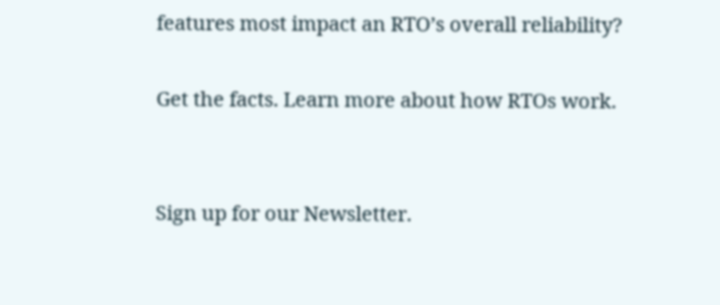features most impact an RTO’s overall reliability?

Get the facts. Learn more about how RTOs work.


Sign up for our Newsletter.